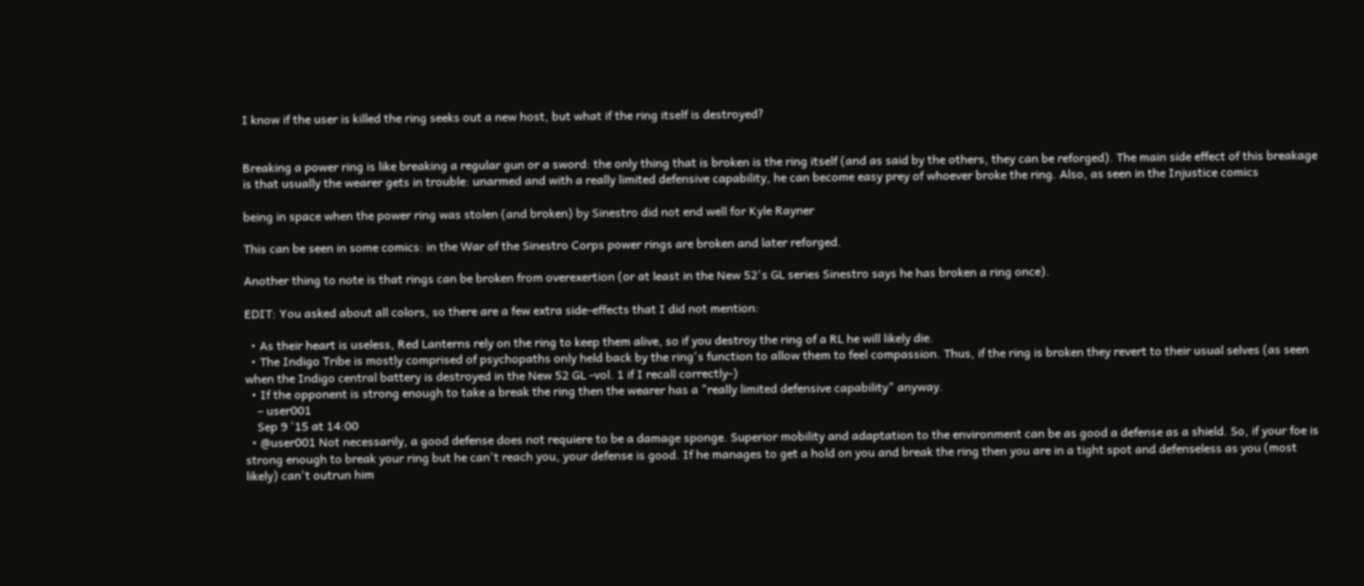I know if the user is killed the ring seeks out a new host, but what if the ring itself is destroyed?


Breaking a power ring is like breaking a regular gun or a sword: the only thing that is broken is the ring itself (and as said by the others, they can be reforged). The main side effect of this breakage is that usually the wearer gets in trouble: unarmed and with a really limited defensive capability, he can become easy prey of whoever broke the ring. Also, as seen in the Injustice comics

being in space when the power ring was stolen (and broken) by Sinestro did not end well for Kyle Rayner

This can be seen in some comics: in the War of the Sinestro Corps power rings are broken and later reforged.

Another thing to note is that rings can be broken from overexertion (or at least in the New 52's GL series Sinestro says he has broken a ring once).

EDIT: You asked about all colors, so there are a few extra side-effects that I did not mention:

  • As their heart is useless, Red Lanterns rely on the ring to keep them alive, so if you destroy the ring of a RL he will likely die.
  • The Indigo Tribe is mostly comprised of psychopaths only held back by the ring's function to allow them to feel compassion. Thus, if the ring is broken they revert to their usual selves (as seen when the Indigo central battery is destroyed in the New 52 GL -vol. 1 if I recall correctly-)
  • If the opponent is strong enough to take a break the ring then the wearer has a "really limited defensive capability" anyway.
    – user001
    Sep 9 '15 at 14:00
  • @user001 Not necessarily, a good defense does not requiere to be a damage sponge. Superior mobility and adaptation to the environment can be as good a defense as a shield. So, if your foe is strong enough to break your ring but he can't reach you, your defense is good. If he manages to get a hold on you and break the ring then you are in a tight spot and defenseless as you (most likely) can't outrun him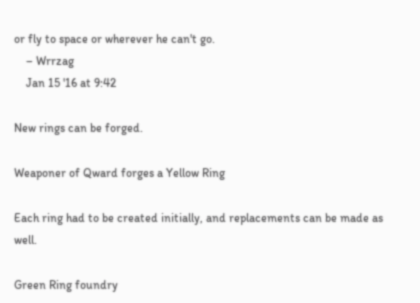or fly to space or wherever he can't go.
    – Wrrzag
    Jan 15 '16 at 9:42

New rings can be forged.

Weaponer of Qward forges a Yellow Ring

Each ring had to be created initially, and replacements can be made as well.

Green Ring foundry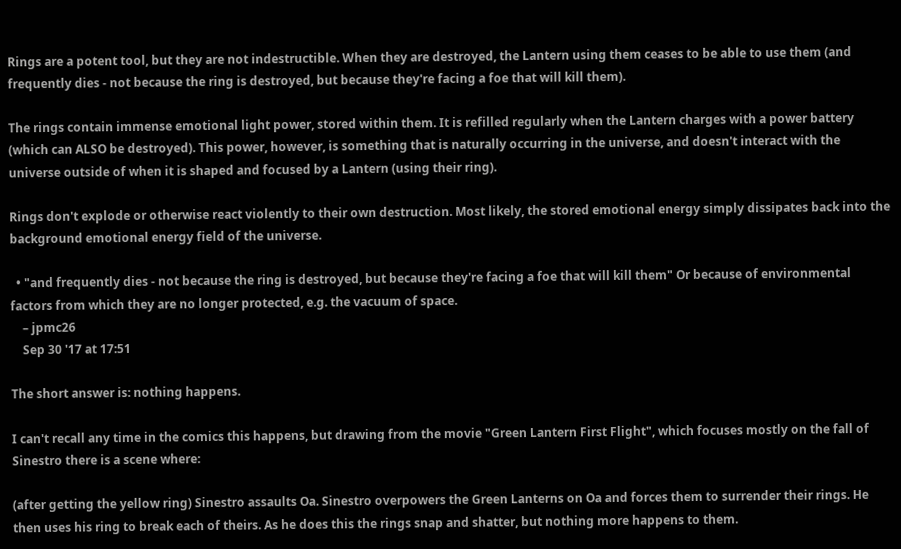Rings are a potent tool, but they are not indestructible. When they are destroyed, the Lantern using them ceases to be able to use them (and frequently dies - not because the ring is destroyed, but because they're facing a foe that will kill them).

The rings contain immense emotional light power, stored within them. It is refilled regularly when the Lantern charges with a power battery (which can ALSO be destroyed). This power, however, is something that is naturally occurring in the universe, and doesn't interact with the universe outside of when it is shaped and focused by a Lantern (using their ring).

Rings don't explode or otherwise react violently to their own destruction. Most likely, the stored emotional energy simply dissipates back into the background emotional energy field of the universe.

  • "and frequently dies - not because the ring is destroyed, but because they're facing a foe that will kill them" Or because of environmental factors from which they are no longer protected, e.g. the vacuum of space.
    – jpmc26
    Sep 30 '17 at 17:51

The short answer is: nothing happens.

I can't recall any time in the comics this happens, but drawing from the movie "Green Lantern First Flight", which focuses mostly on the fall of Sinestro there is a scene where:

(after getting the yellow ring) Sinestro assaults Oa. Sinestro overpowers the Green Lanterns on Oa and forces them to surrender their rings. He then uses his ring to break each of theirs. As he does this the rings snap and shatter, but nothing more happens to them.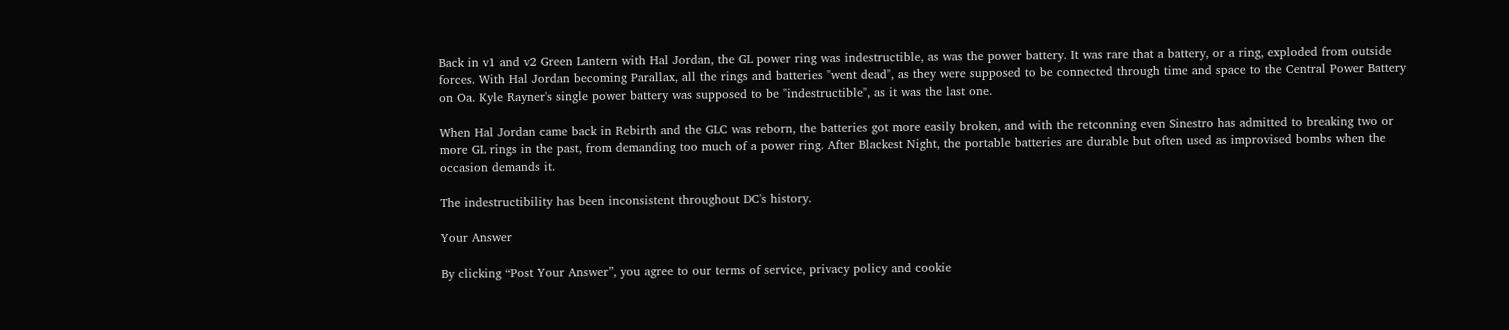Back in v1 and v2 Green Lantern with Hal Jordan, the GL power ring was indestructible, as was the power battery. It was rare that a battery, or a ring, exploded from outside forces. With Hal Jordan becoming Parallax, all the rings and batteries "went dead", as they were supposed to be connected through time and space to the Central Power Battery on Oa. Kyle Rayner's single power battery was supposed to be "indestructible", as it was the last one.

When Hal Jordan came back in Rebirth and the GLC was reborn, the batteries got more easily broken, and with the retconning even Sinestro has admitted to breaking two or more GL rings in the past, from demanding too much of a power ring. After Blackest Night, the portable batteries are durable but often used as improvised bombs when the occasion demands it.

The indestructibility has been inconsistent throughout DC's history.

Your Answer

By clicking “Post Your Answer”, you agree to our terms of service, privacy policy and cookie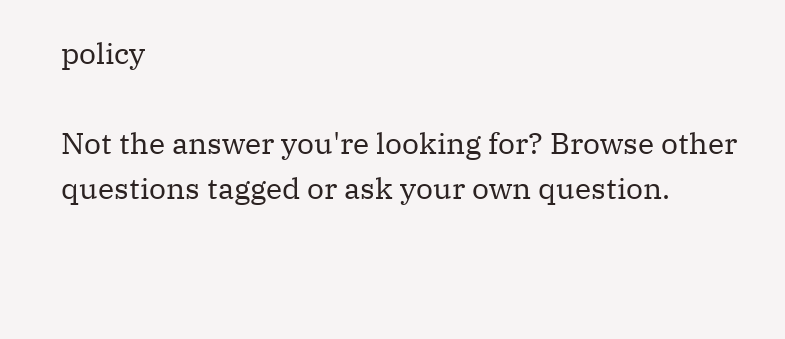policy

Not the answer you're looking for? Browse other questions tagged or ask your own question.